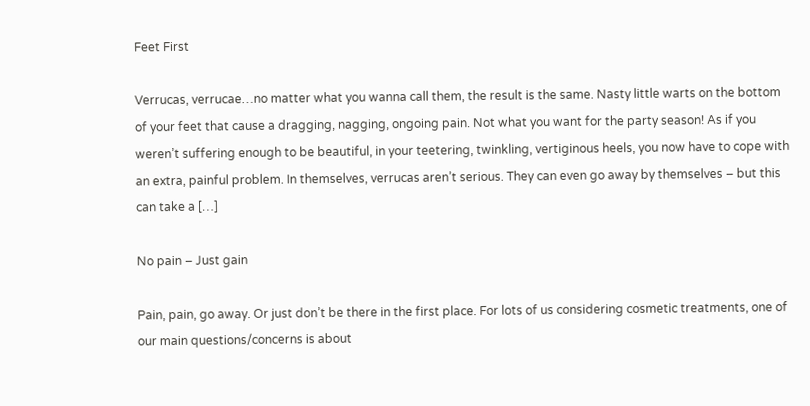Feet First

Verrucas, verrucae…no matter what you wanna call them, the result is the same. Nasty little warts on the bottom of your feet that cause a dragging, nagging, ongoing pain. Not what you want for the party season! As if you weren’t suffering enough to be beautiful, in your teetering, twinkling, vertiginous heels, you now have to cope with an extra, painful problem. In themselves, verrucas aren’t serious. They can even go away by themselves – but this can take a […]

No pain – Just gain

Pain, pain, go away. Or just don’t be there in the first place. For lots of us considering cosmetic treatments, one of our main questions/concerns is about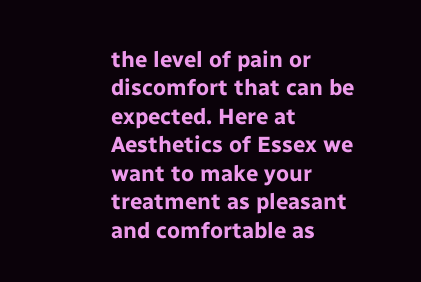the level of pain or discomfort that can be expected. Here at Aesthetics of Essex we want to make your treatment as pleasant and comfortable as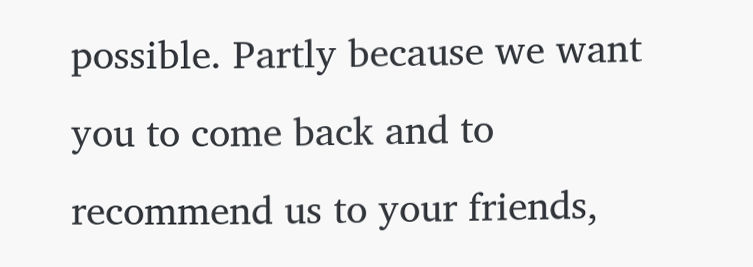possible. Partly because we want you to come back and to recommend us to your friends,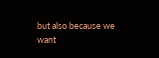but also because we want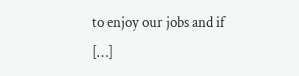to enjoy our jobs and if […]